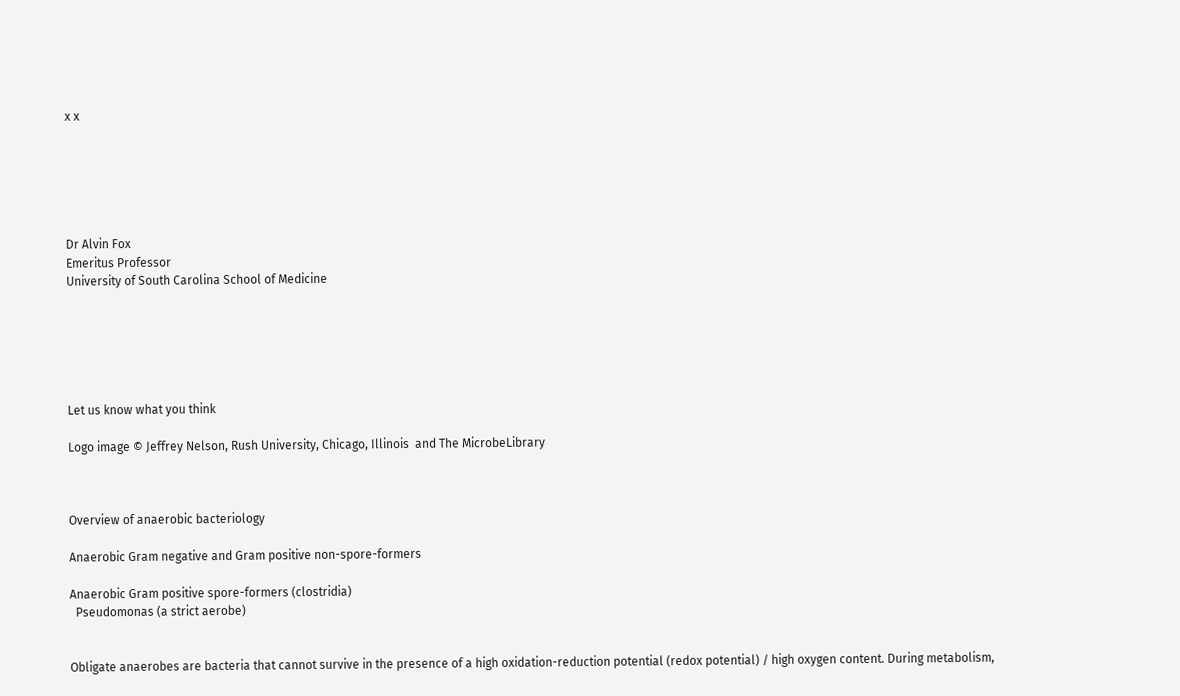x x






Dr Alvin Fox
Emeritus Professor
University of South Carolina School of Medicine






Let us know what you think

Logo image © Jeffrey Nelson, Rush University, Chicago, Illinois  and The MicrobeLibrary



Overview of anaerobic bacteriology

Anaerobic Gram negative and Gram positive non-spore-formers

Anaerobic Gram positive spore-formers (clostridia)
  Pseudomonas (a strict aerobe)


Obligate anaerobes are bacteria that cannot survive in the presence of a high oxidation-reduction potential (redox potential) / high oxygen content. During metabolism,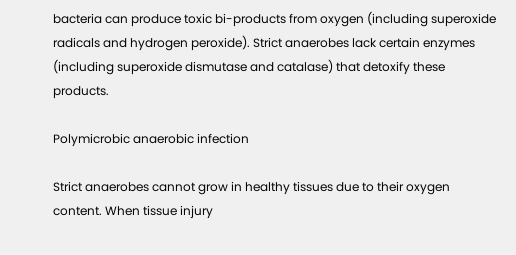bacteria can produce toxic bi-products from oxygen (including superoxide radicals and hydrogen peroxide). Strict anaerobes lack certain enzymes (including superoxide dismutase and catalase) that detoxify these products.

Polymicrobic anaerobic infection

Strict anaerobes cannot grow in healthy tissues due to their oxygen content. When tissue injury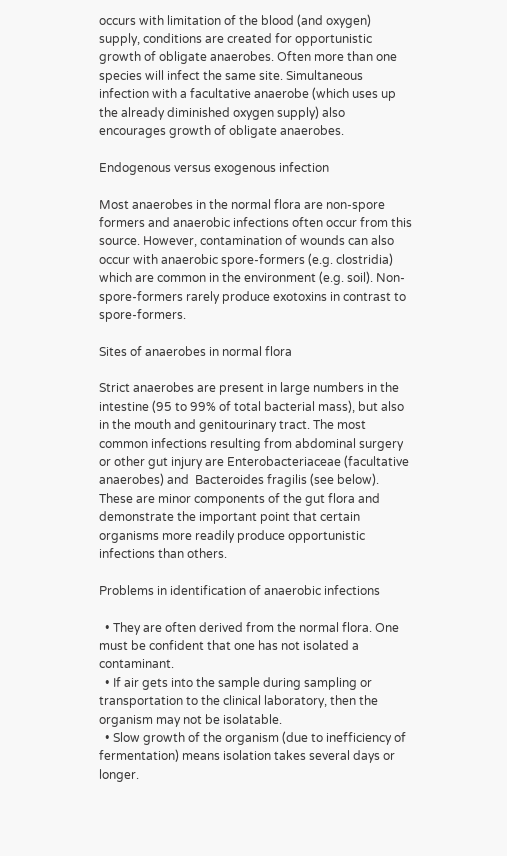occurs with limitation of the blood (and oxygen) supply, conditions are created for opportunistic growth of obligate anaerobes. Often more than one species will infect the same site. Simultaneous infection with a facultative anaerobe (which uses up the already diminished oxygen supply) also encourages growth of obligate anaerobes.

Endogenous versus exogenous infection

Most anaerobes in the normal flora are non-spore formers and anaerobic infections often occur from this source. However, contamination of wounds can also occur with anaerobic spore-formers (e.g. clostridia) which are common in the environment (e.g. soil). Non-spore-formers rarely produce exotoxins in contrast to spore-formers.

Sites of anaerobes in normal flora

Strict anaerobes are present in large numbers in the intestine (95 to 99% of total bacterial mass), but also in the mouth and genitourinary tract. The most common infections resulting from abdominal surgery or other gut injury are Enterobacteriaceae (facultative anaerobes) and  Bacteroides fragilis (see below). These are minor components of the gut flora and demonstrate the important point that certain organisms more readily produce opportunistic infections than others.

Problems in identification of anaerobic infections

  • They are often derived from the normal flora. One must be confident that one has not isolated a contaminant.
  • If air gets into the sample during sampling or transportation to the clinical laboratory, then the organism may not be isolatable.
  • Slow growth of the organism (due to inefficiency of fermentation) means isolation takes several days or longer.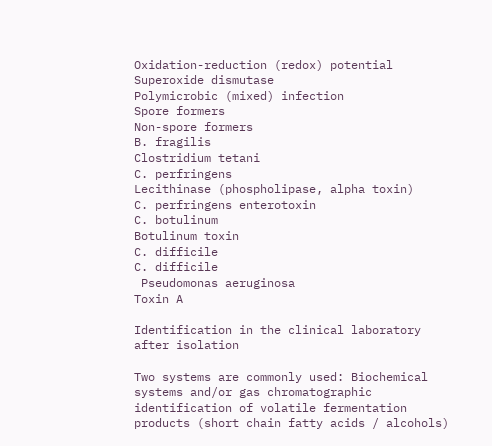Oxidation-reduction (redox) potential
Superoxide dismutase
Polymicrobic (mixed) infection
Spore formers
Non-spore formers
B. fragilis
Clostridium tetani
C. perfringens
Lecithinase (phospholipase, alpha toxin)
C. perfringens enterotoxin
C. botulinum
Botulinum toxin
C. difficile
C. difficile
 Pseudomonas aeruginosa
Toxin A

Identification in the clinical laboratory after isolation

Two systems are commonly used: Biochemical systems and/or gas chromatographic identification of volatile fermentation products (short chain fatty acids / alcohols)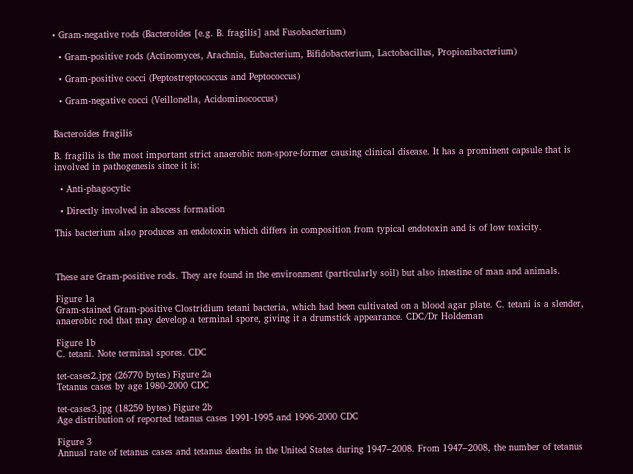• Gram-negative rods (Bacteroides [e.g. B. fragilis] and Fusobacterium)

  • Gram-positive rods (Actinomyces, Arachnia, Eubacterium, Bifidobacterium, Lactobacillus, Propionibacterium)

  • Gram-positive cocci (Peptostreptococcus and Peptococcus)

  • Gram-negative cocci (Veillonella, Acidominococcus)


Bacteroides fragilis

B. fragilis is the most important strict anaerobic non-spore-former causing clinical disease. It has a prominent capsule that is involved in pathogenesis since it is:

  • Anti-phagocytic

  • Directly involved in abscess formation

This bacterium also produces an endotoxin which differs in composition from typical endotoxin and is of low toxicity.



These are Gram-positive rods. They are found in the environment (particularly soil) but also intestine of man and animals.

Figure 1a
Gram-stained Gram-positive Clostridium tetani bacteria, which had been cultivated on a blood agar plate. C. tetani is a slender, anaerobic rod that may develop a terminal spore, giving it a drumstick appearance. CDC/Dr Holdeman

Figure 1b
C. tetani. Note terminal spores. CDC

tet-cases2.jpg (26770 bytes) Figure 2a
Tetanus cases by age 1980-2000 CDC

tet-cases3.jpg (18259 bytes) Figure 2b
Age distribution of reported tetanus cases 1991-1995 and 1996-2000 CDC

Figure 3
Annual rate of tetanus cases and tetanus deaths in the United States during 1947–2008. From 1947–2008, the number of tetanus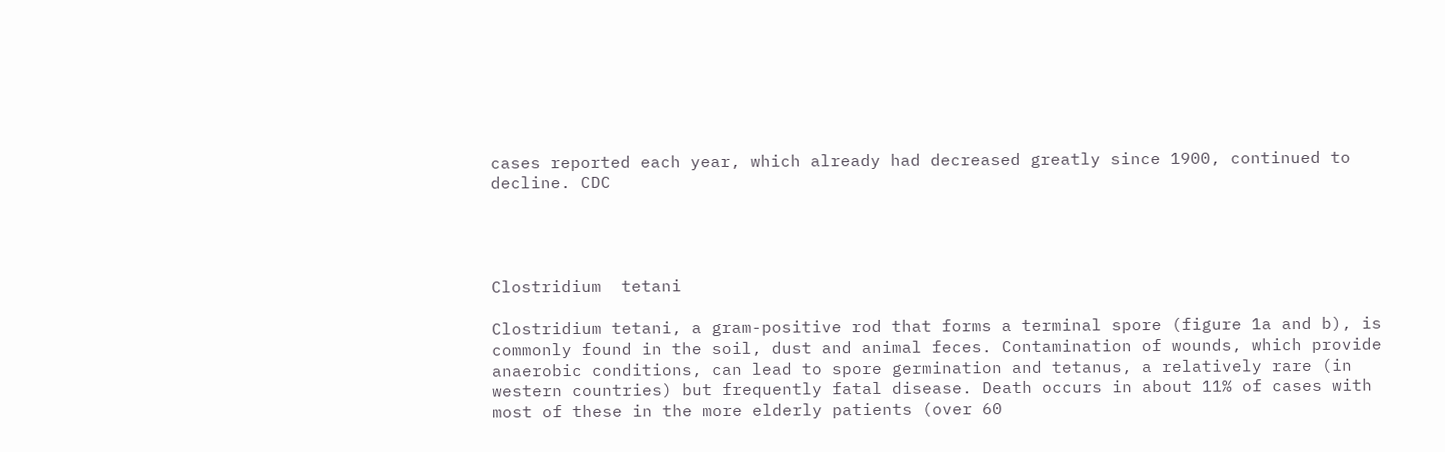cases reported each year, which already had decreased greatly since 1900, continued to decline. CDC




Clostridium  tetani

Clostridium tetani, a gram-positive rod that forms a terminal spore (figure 1a and b), is commonly found in the soil, dust and animal feces. Contamination of wounds, which provide anaerobic conditions, can lead to spore germination and tetanus, a relatively rare (in western countries) but frequently fatal disease. Death occurs in about 11% of cases with most of these in the more elderly patients (over 60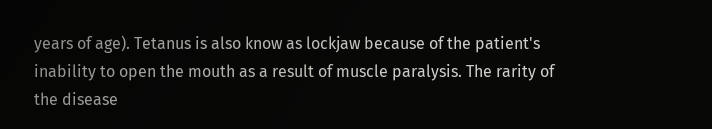years of age). Tetanus is also know as lockjaw because of the patient's inability to open the mouth as a result of muscle paralysis. The rarity of the disease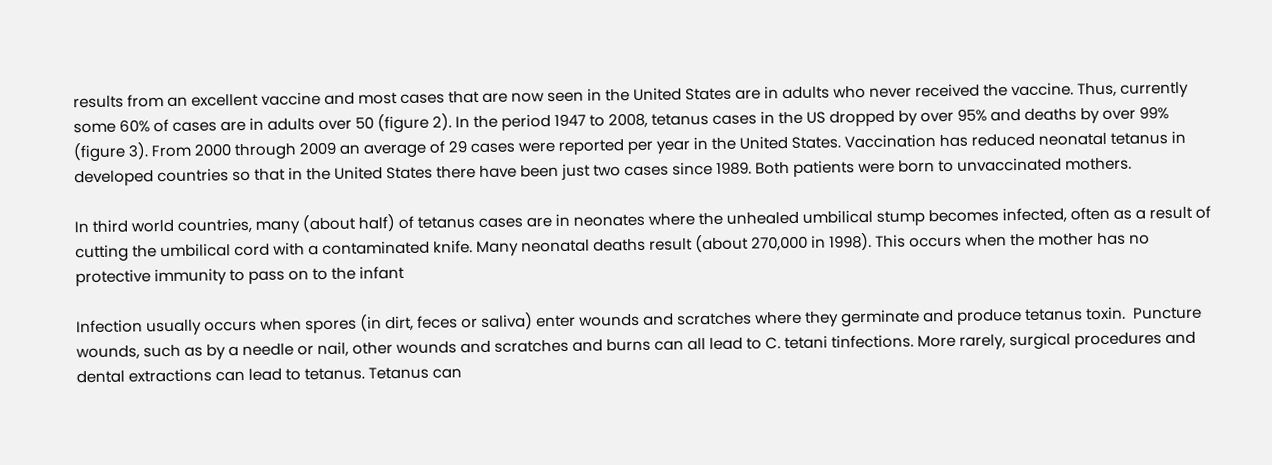results from an excellent vaccine and most cases that are now seen in the United States are in adults who never received the vaccine. Thus, currently some 60% of cases are in adults over 50 (figure 2). In the period 1947 to 2008, tetanus cases in the US dropped by over 95% and deaths by over 99% (figure 3). From 2000 through 2009 an average of 29 cases were reported per year in the United States. Vaccination has reduced neonatal tetanus in developed countries so that in the United States there have been just two cases since 1989. Both patients were born to unvaccinated mothers.

In third world countries, many (about half) of tetanus cases are in neonates where the unhealed umbilical stump becomes infected, often as a result of cutting the umbilical cord with a contaminated knife. Many neonatal deaths result (about 270,000 in 1998). This occurs when the mother has no protective immunity to pass on to the infant

Infection usually occurs when spores (in dirt, feces or saliva) enter wounds and scratches where they germinate and produce tetanus toxin.  Puncture wounds, such as by a needle or nail, other wounds and scratches and burns can all lead to C. tetani tinfections. More rarely, surgical procedures and dental extractions can lead to tetanus. Tetanus can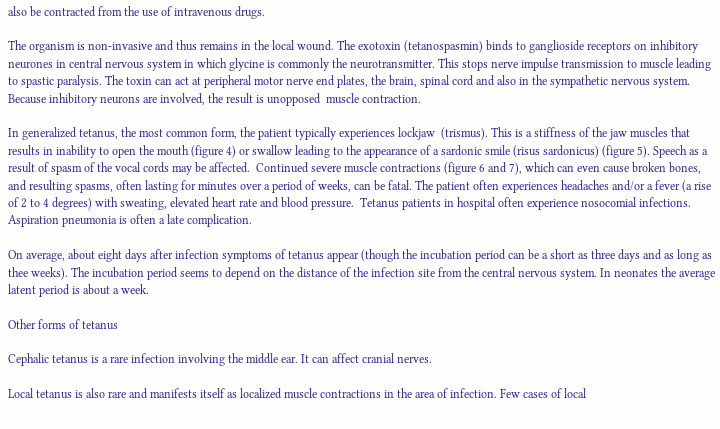also be contracted from the use of intravenous drugs.

The organism is non-invasive and thus remains in the local wound. The exotoxin (tetanospasmin) binds to ganglioside receptors on inhibitory neurones in central nervous system in which glycine is commonly the neurotransmitter. This stops nerve impulse transmission to muscle leading to spastic paralysis. The toxin can act at peripheral motor nerve end plates, the brain, spinal cord and also in the sympathetic nervous system. Because inhibitory neurons are involved, the result is unopposed  muscle contraction.

In generalized tetanus, the most common form, the patient typically experiences lockjaw  (trismus). This is a stiffness of the jaw muscles that results in inability to open the mouth (figure 4) or swallow leading to the appearance of a sardonic smile (risus sardonicus) (figure 5). Speech as a result of spasm of the vocal cords may be affected.  Continued severe muscle contractions (figure 6 and 7), which can even cause broken bones, and resulting spasms, often lasting for minutes over a period of weeks, can be fatal. The patient often experiences headaches and/or a fever (a rise of 2 to 4 degrees) with sweating, elevated heart rate and blood pressure.  Tetanus patients in hospital often experience nosocomial infections. Aspiration pneumonia is often a late complication.

On average, about eight days after infection symptoms of tetanus appear (though the incubation period can be a short as three days and as long as thee weeks). The incubation period seems to depend on the distance of the infection site from the central nervous system. In neonates the average latent period is about a week.

Other forms of tetanus

Cephalic tetanus is a rare infection involving the middle ear. It can affect cranial nerves.

Local tetanus is also rare and manifests itself as localized muscle contractions in the area of infection. Few cases of local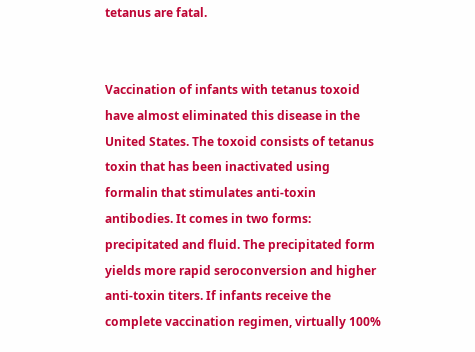tetanus are fatal.


Vaccination of infants with tetanus toxoid have almost eliminated this disease in the United States. The toxoid consists of tetanus toxin that has been inactivated using formalin that stimulates anti-toxin antibodies. It comes in two forms: precipitated and fluid. The precipitated form yields more rapid seroconversion and higher anti-toxin titers. If infants receive the complete vaccination regimen, virtually 100%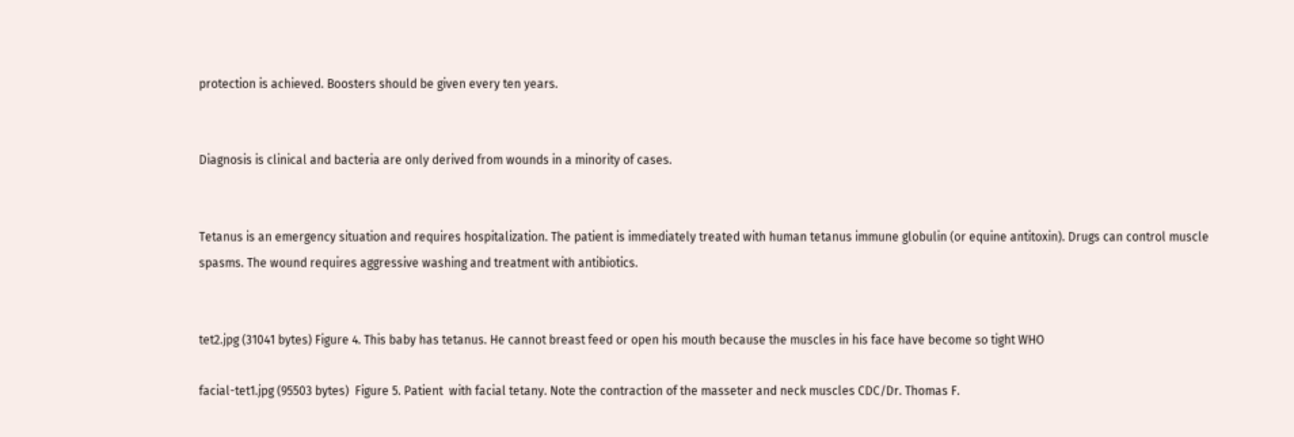protection is achieved. Boosters should be given every ten years.


Diagnosis is clinical and bacteria are only derived from wounds in a minority of cases.


Tetanus is an emergency situation and requires hospitalization. The patient is immediately treated with human tetanus immune globulin (or equine antitoxin). Drugs can control muscle spasms. The wound requires aggressive washing and treatment with antibiotics.


tet2.jpg (31041 bytes) Figure 4. This baby has tetanus. He cannot breast feed or open his mouth because the muscles in his face have become so tight WHO

facial-tet1.jpg (95503 bytes)  Figure 5. Patient  with facial tetany. Note the contraction of the masseter and neck muscles CDC/Dr. Thomas F.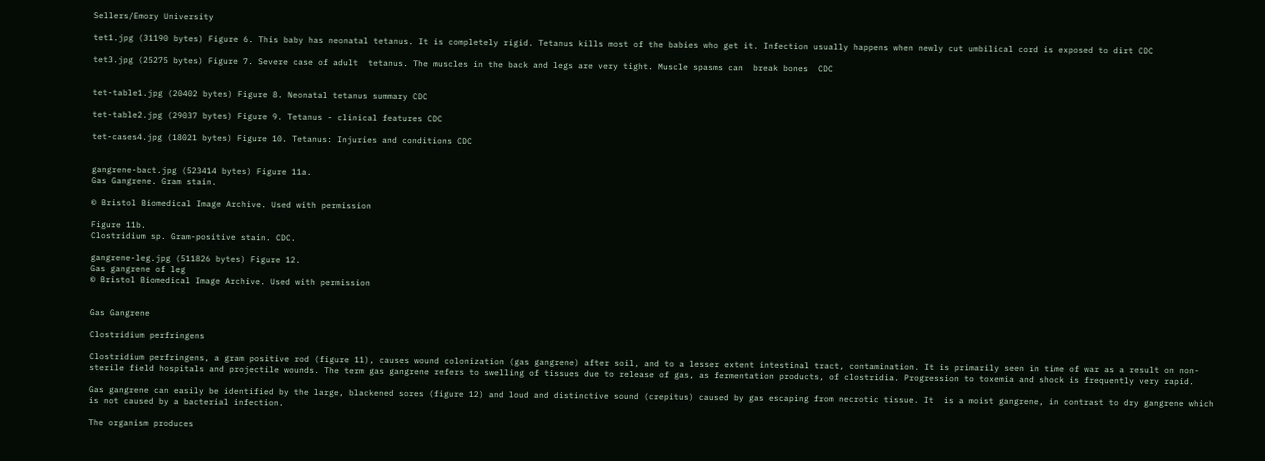Sellers/Emory University

tet1.jpg (31190 bytes) Figure 6. This baby has neonatal tetanus. It is completely rigid. Tetanus kills most of the babies who get it. Infection usually happens when newly cut umbilical cord is exposed to dirt CDC

tet3.jpg (25275 bytes) Figure 7. Severe case of adult  tetanus. The muscles in the back and legs are very tight. Muscle spasms can  break bones  CDC


tet-table1.jpg (20402 bytes) Figure 8. Neonatal tetanus summary CDC

tet-table2.jpg (29037 bytes) Figure 9. Tetanus - clinical features CDC

tet-cases4.jpg (18021 bytes) Figure 10. Tetanus: Injuries and conditions CDC


gangrene-bact.jpg (523414 bytes) Figure 11a.
Gas Gangrene. Gram stain.

© Bristol Biomedical Image Archive. Used with permission

Figure 11b.
Clostridium sp. Gram-positive stain. CDC.

gangrene-leg.jpg (511826 bytes) Figure 12.
Gas gangrene of leg
© Bristol Biomedical Image Archive. Used with permission


Gas Gangrene

Clostridium perfringens

Clostridium perfringens, a gram positive rod (figure 11), causes wound colonization (gas gangrene) after soil, and to a lesser extent intestinal tract, contamination. It is primarily seen in time of war as a result on non-sterile field hospitals and projectile wounds. The term gas gangrene refers to swelling of tissues due to release of gas, as fermentation products, of clostridia. Progression to toxemia and shock is frequently very rapid.

Gas gangrene can easily be identified by the large, blackened sores (figure 12) and loud and distinctive sound (crepitus) caused by gas escaping from necrotic tissue. It  is a moist gangrene, in contrast to dry gangrene which is not caused by a bacterial infection.

The organism produces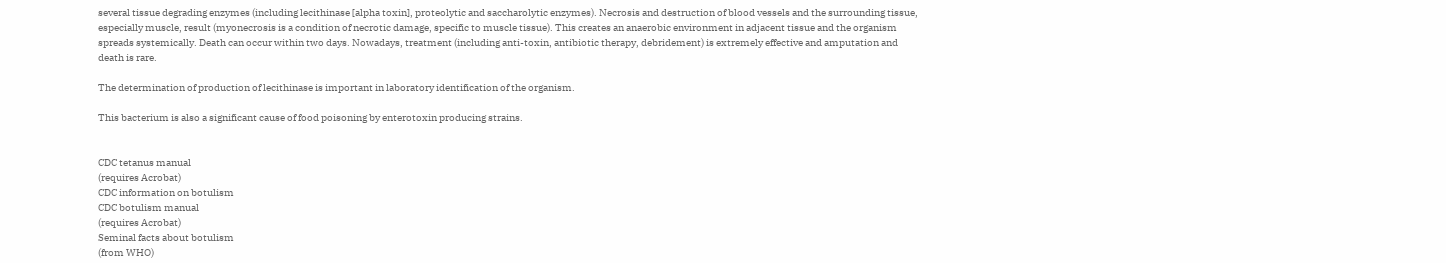several tissue degrading enzymes (including lecithinase [alpha toxin], proteolytic and saccharolytic enzymes). Necrosis and destruction of blood vessels and the surrounding tissue, especially muscle, result (myonecrosis is a condition of necrotic damage, specific to muscle tissue). This creates an anaerobic environment in adjacent tissue and the organism spreads systemically. Death can occur within two days. Nowadays, treatment (including anti-toxin, antibiotic therapy, debridement) is extremely effective and amputation and death is rare.

The determination of production of lecithinase is important in laboratory identification of the organism.

This bacterium is also a significant cause of food poisoning by enterotoxin producing strains.


CDC tetanus manual
(requires Acrobat)
CDC information on botulism
CDC botulism manual
(requires Acrobat)
Seminal facts about botulism
(from WHO)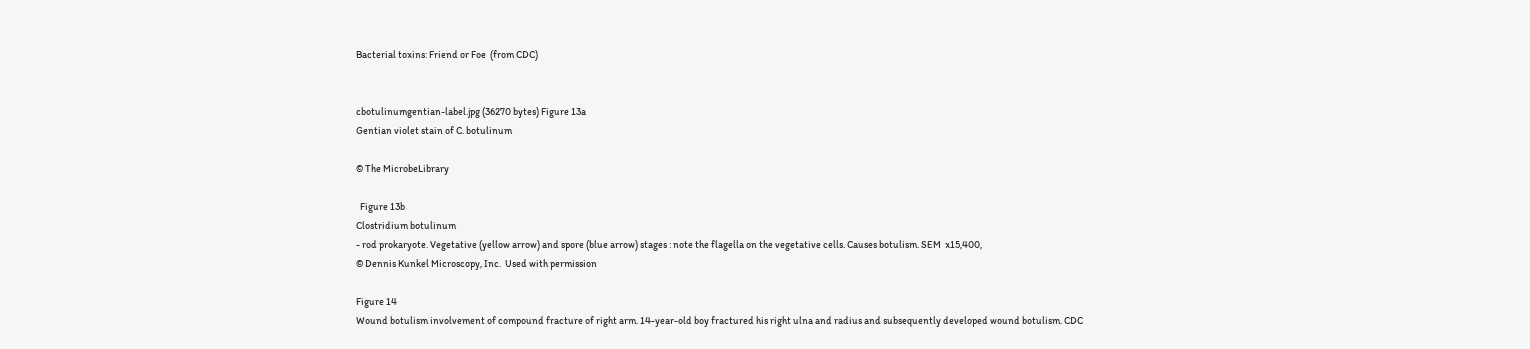Bacterial toxins: Friend or Foe  (from CDC)


cbotulinumgentian-label.jpg (36270 bytes) Figure 13a
Gentian violet stain of C. botulinum

© The MicrobeLibrary

  Figure 13b
Clostridium botulinum
- rod prokaryote. Vegetative (yellow arrow) and spore (blue arrow) stages : note the flagella on the vegetative cells. Causes botulism. SEM  x15,400,
© Dennis Kunkel Microscopy, Inc.  Used with permission

Figure 14
Wound botulism involvement of compound fracture of right arm. 14-year-old boy fractured his right ulna and radius and subsequently developed wound botulism. CDC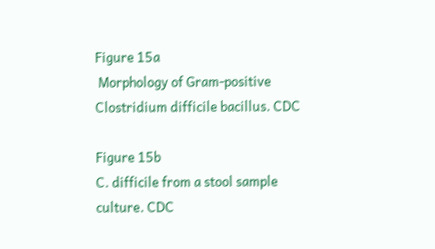Figure 15a
 Morphology of Gram-positive Clostridium difficile bacillus. CDC

Figure 15b
C. difficile from a stool sample culture. CDC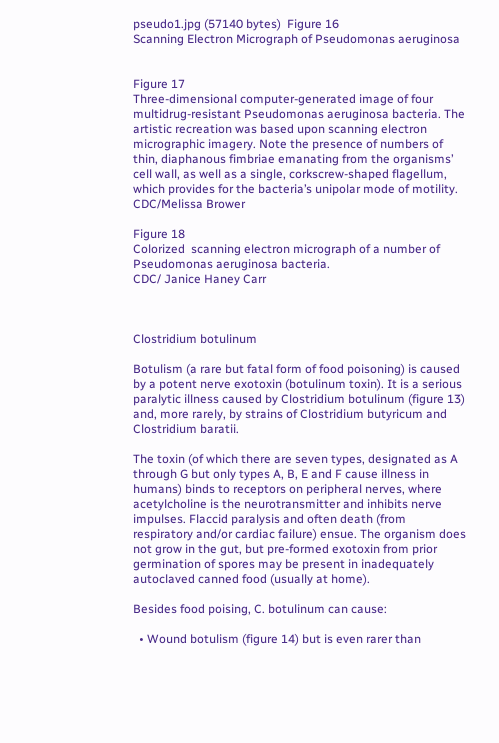pseudo1.jpg (57140 bytes)  Figure 16
Scanning Electron Micrograph of Pseudomonas aeruginosa


Figure 17
Three-dimensional computer-generated image of four multidrug-resistant Pseudomonas aeruginosa bacteria. The artistic recreation was based upon scanning electron micrographic imagery. Note the presence of numbers of thin, diaphanous fimbriae emanating from the organisms’ cell wall, as well as a single, corkscrew-shaped flagellum, which provides for the bacteria’s unipolar mode of motility.
CDC/Melissa Brower

Figure 18
Colorized  scanning electron micrograph of a number of Pseudomonas aeruginosa bacteria.
CDC/ Janice Haney Carr



Clostridium botulinum

Botulism (a rare but fatal form of food poisoning) is caused by a potent nerve exotoxin (botulinum toxin). It is a serious paralytic illness caused by Clostridium botulinum (figure 13) and, more rarely, by strains of Clostridium butyricum and Clostridium baratii.

The toxin (of which there are seven types, designated as A through G but only types A, B, E and F cause illness in humans) binds to receptors on peripheral nerves, where acetylcholine is the neurotransmitter and inhibits nerve impulses. Flaccid paralysis and often death (from respiratory and/or cardiac failure) ensue. The organism does not grow in the gut, but pre-formed exotoxin from prior germination of spores may be present in inadequately autoclaved canned food (usually at home).

Besides food poising, C. botulinum can cause:

  • Wound botulism (figure 14) but is even rarer than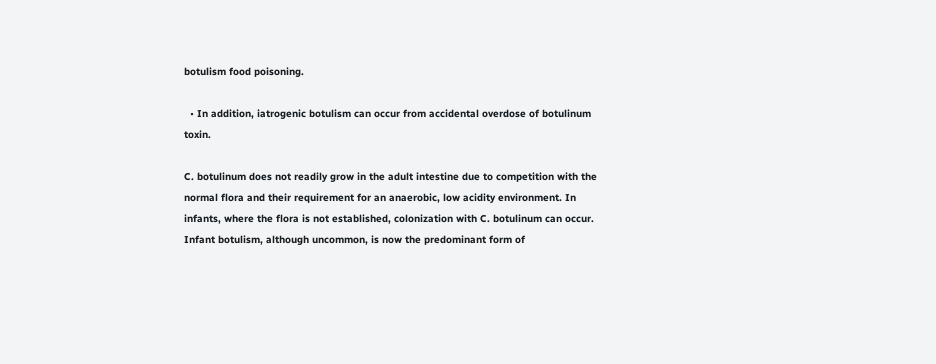botulism food poisoning.

  • In addition, iatrogenic botulism can occur from accidental overdose of botulinum toxin.

C. botulinum does not readily grow in the adult intestine due to competition with the normal flora and their requirement for an anaerobic, low acidity environment. In infants, where the flora is not established, colonization with C. botulinum can occur. Infant botulism, although uncommon, is now the predominant form of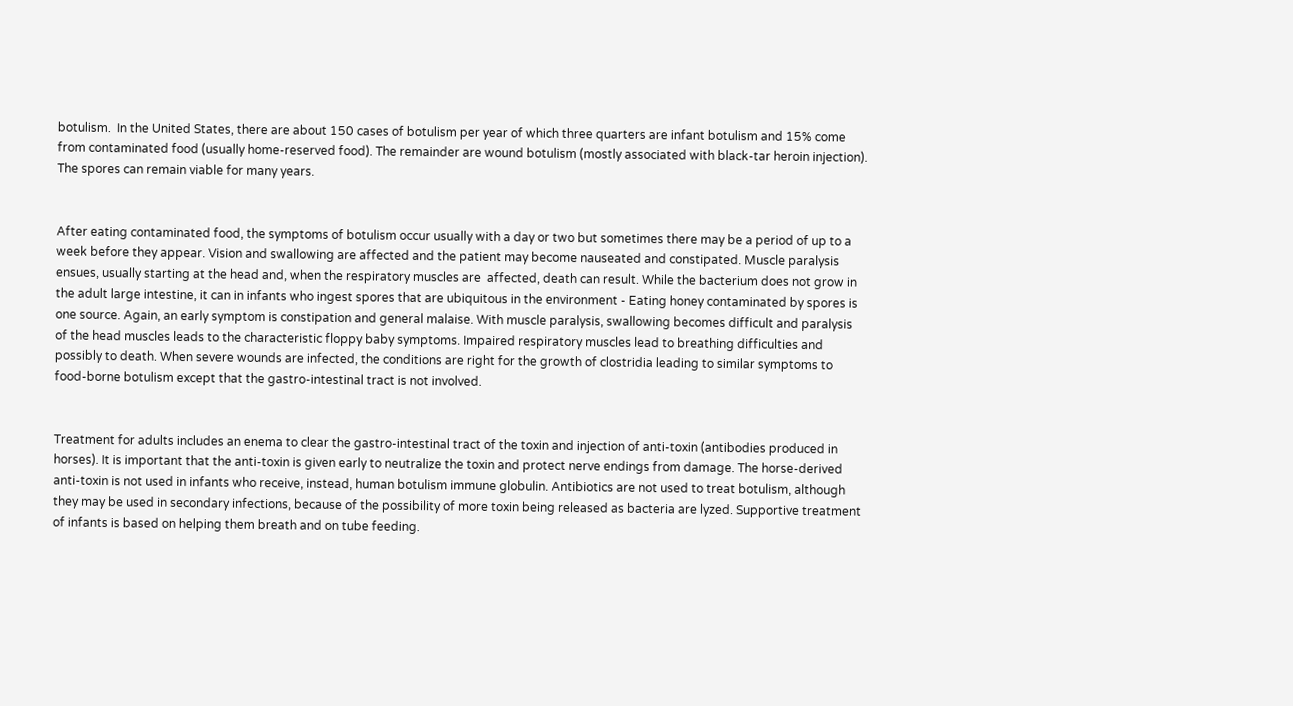botulism.  In the United States, there are about 150 cases of botulism per year of which three quarters are infant botulism and 15% come from contaminated food (usually home-reserved food). The remainder are wound botulism (mostly associated with black-tar heroin injection). The spores can remain viable for many years.


After eating contaminated food, the symptoms of botulism occur usually with a day or two but sometimes there may be a period of up to a week before they appear. Vision and swallowing are affected and the patient may become nauseated and constipated. Muscle paralysis ensues, usually starting at the head and, when the respiratory muscles are  affected, death can result. While the bacterium does not grow in the adult large intestine, it can in infants who ingest spores that are ubiquitous in the environment - Eating honey contaminated by spores is one source. Again, an early symptom is constipation and general malaise. With muscle paralysis, swallowing becomes difficult and paralysis of the head muscles leads to the characteristic floppy baby symptoms. Impaired respiratory muscles lead to breathing difficulties and possibly to death. When severe wounds are infected, the conditions are right for the growth of clostridia leading to similar symptoms to food-borne botulism except that the gastro-intestinal tract is not involved.


Treatment for adults includes an enema to clear the gastro-intestinal tract of the toxin and injection of anti-toxin (antibodies produced in horses). It is important that the anti-toxin is given early to neutralize the toxin and protect nerve endings from damage. The horse-derived anti-toxin is not used in infants who receive, instead, human botulism immune globulin. Antibiotics are not used to treat botulism, although they may be used in secondary infections, because of the possibility of more toxin being released as bacteria are lyzed. Supportive treatment of infants is based on helping them breath and on tube feeding.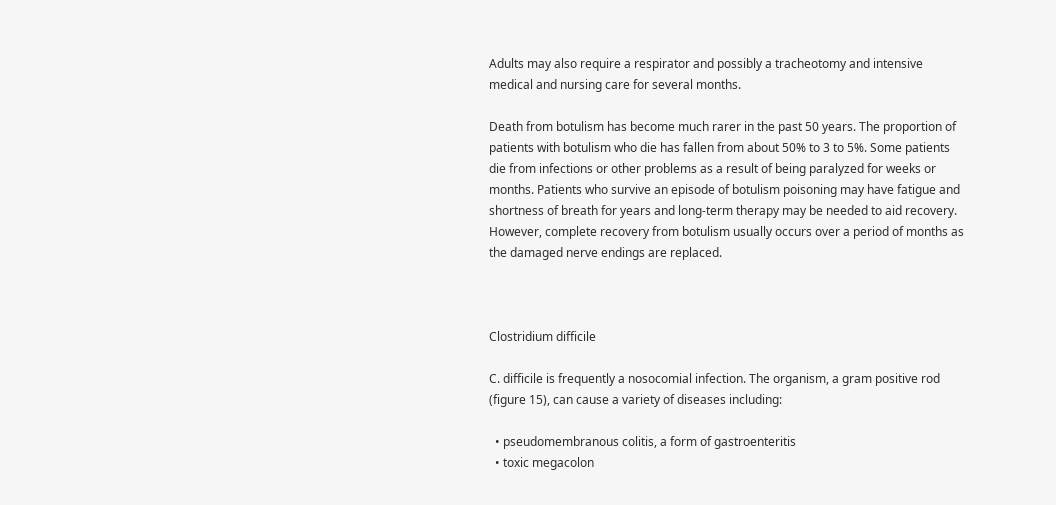Adults may also require a respirator and possibly a tracheotomy and intensive medical and nursing care for several months.

Death from botulism has become much rarer in the past 50 years. The proportion of patients with botulism who die has fallen from about 50% to 3 to 5%. Some patients die from infections or other problems as a result of being paralyzed for weeks or months. Patients who survive an episode of botulism poisoning may have fatigue and shortness of breath for years and long-term therapy may be needed to aid recovery. However, complete recovery from botulism usually occurs over a period of months as the damaged nerve endings are replaced.



Clostridium difficile

C. difficile is frequently a nosocomial infection. The organism, a gram positive rod (figure 15), can cause a variety of diseases including:

  • pseudomembranous colitis, a form of gastroenteritis
  • toxic megacolon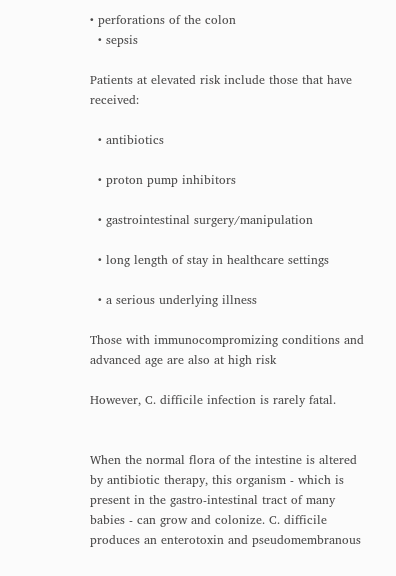• perforations of the colon
  • sepsis

Patients at elevated risk include those that have received:

  • antibiotics

  • proton pump inhibitors

  • gastrointestinal surgery/manipulation

  • long length of stay in healthcare settings

  • a serious underlying illness

Those with immunocompromizing conditions and advanced age are also at high risk

However, C. difficile infection is rarely fatal.


When the normal flora of the intestine is altered by antibiotic therapy, this organism - which is present in the gastro-intestinal tract of many babies - can grow and colonize. C. difficile produces an enterotoxin and pseudomembranous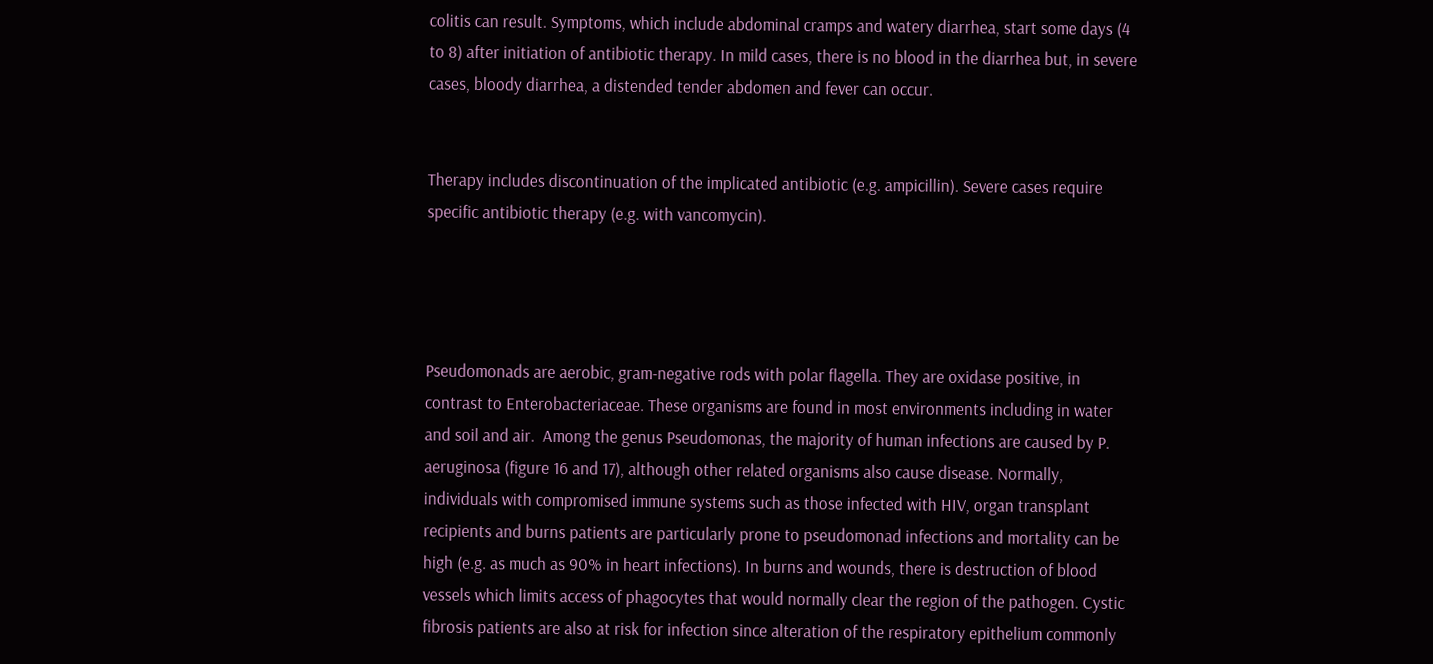colitis can result. Symptoms, which include abdominal cramps and watery diarrhea, start some days (4 to 8) after initiation of antibiotic therapy. In mild cases, there is no blood in the diarrhea but, in severe cases, bloody diarrhea, a distended tender abdomen and fever can occur.


Therapy includes discontinuation of the implicated antibiotic (e.g. ampicillin). Severe cases require specific antibiotic therapy (e.g. with vancomycin).




Pseudomonads are aerobic, gram-negative rods with polar flagella. They are oxidase positive, in contrast to Enterobacteriaceae. These organisms are found in most environments including in water and soil and air.  Among the genus Pseudomonas, the majority of human infections are caused by P. aeruginosa (figure 16 and 17), although other related organisms also cause disease. Normally, individuals with compromised immune systems such as those infected with HIV, organ transplant recipients and burns patients are particularly prone to pseudomonad infections and mortality can be high (e.g. as much as 90% in heart infections). In burns and wounds, there is destruction of blood vessels which limits access of phagocytes that would normally clear the region of the pathogen. Cystic fibrosis patients are also at risk for infection since alteration of the respiratory epithelium commonly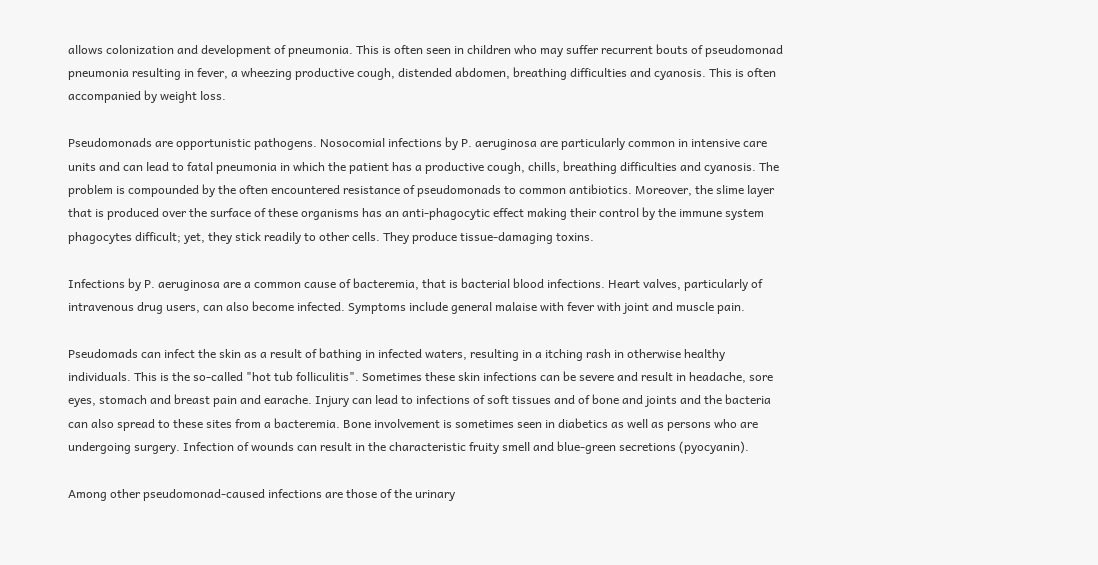allows colonization and development of pneumonia. This is often seen in children who may suffer recurrent bouts of pseudomonad pneumonia resulting in fever, a wheezing productive cough, distended abdomen, breathing difficulties and cyanosis. This is often accompanied by weight loss.

Pseudomonads are opportunistic pathogens. Nosocomial infections by P. aeruginosa are particularly common in intensive care units and can lead to fatal pneumonia in which the patient has a productive cough, chills, breathing difficulties and cyanosis. The problem is compounded by the often encountered resistance of pseudomonads to common antibiotics. Moreover, the slime layer that is produced over the surface of these organisms has an anti-phagocytic effect making their control by the immune system phagocytes difficult; yet, they stick readily to other cells. They produce tissue-damaging toxins.

Infections by P. aeruginosa are a common cause of bacteremia, that is bacterial blood infections. Heart valves, particularly of intravenous drug users, can also become infected. Symptoms include general malaise with fever with joint and muscle pain.

Pseudomads can infect the skin as a result of bathing in infected waters, resulting in a itching rash in otherwise healthy individuals. This is the so-called "hot tub folliculitis". Sometimes these skin infections can be severe and result in headache, sore eyes, stomach and breast pain and earache. Injury can lead to infections of soft tissues and of bone and joints and the bacteria can also spread to these sites from a bacteremia. Bone involvement is sometimes seen in diabetics as well as persons who are undergoing surgery. Infection of wounds can result in the characteristic fruity smell and blue-green secretions (pyocyanin).

Among other pseudomonad-caused infections are those of the urinary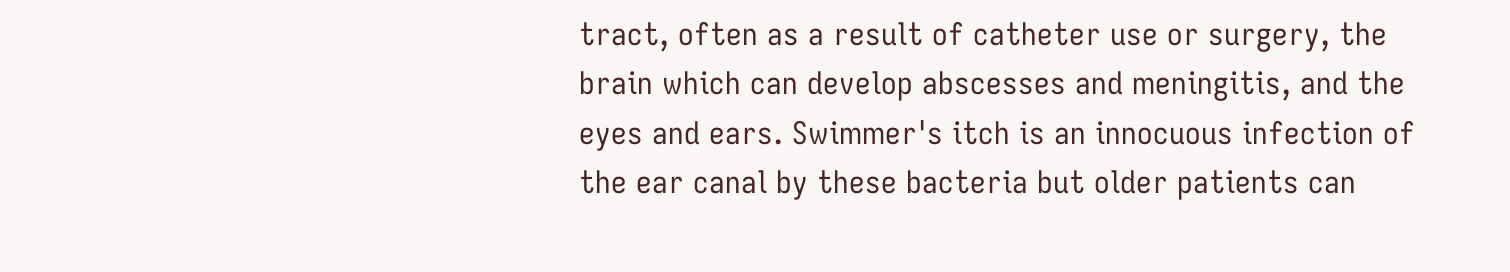tract, often as a result of catheter use or surgery, the brain which can develop abscesses and meningitis, and the eyes and ears. Swimmer's itch is an innocuous infection of the ear canal by these bacteria but older patients can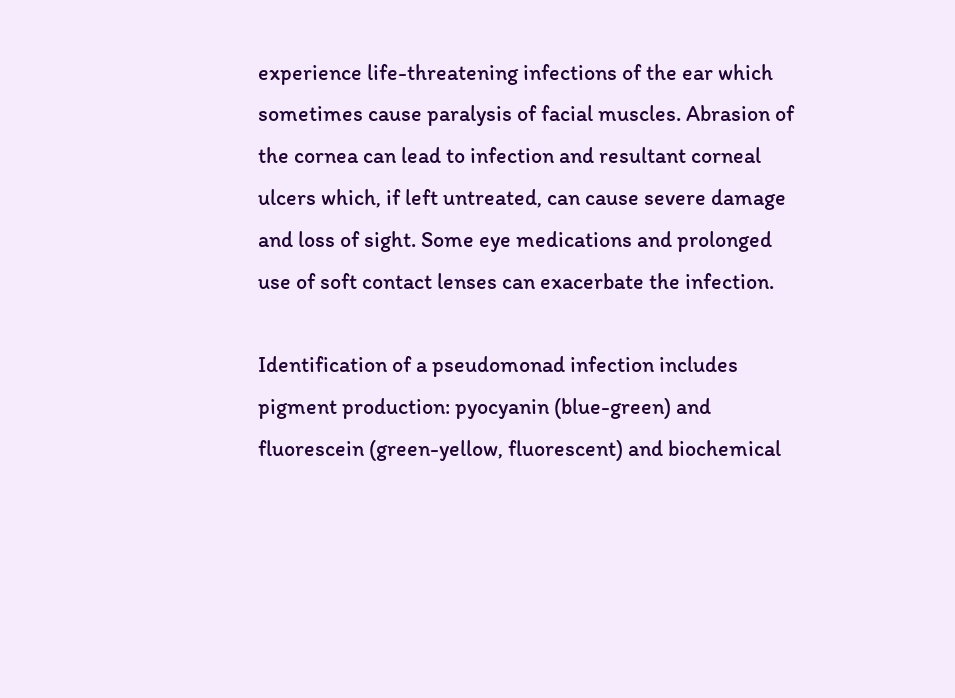experience life-threatening infections of the ear which sometimes cause paralysis of facial muscles. Abrasion of the cornea can lead to infection and resultant corneal ulcers which, if left untreated, can cause severe damage and loss of sight. Some eye medications and prolonged use of soft contact lenses can exacerbate the infection.

Identification of a pseudomonad infection includes pigment production: pyocyanin (blue-green) and fluorescein (green-yellow, fluorescent) and biochemical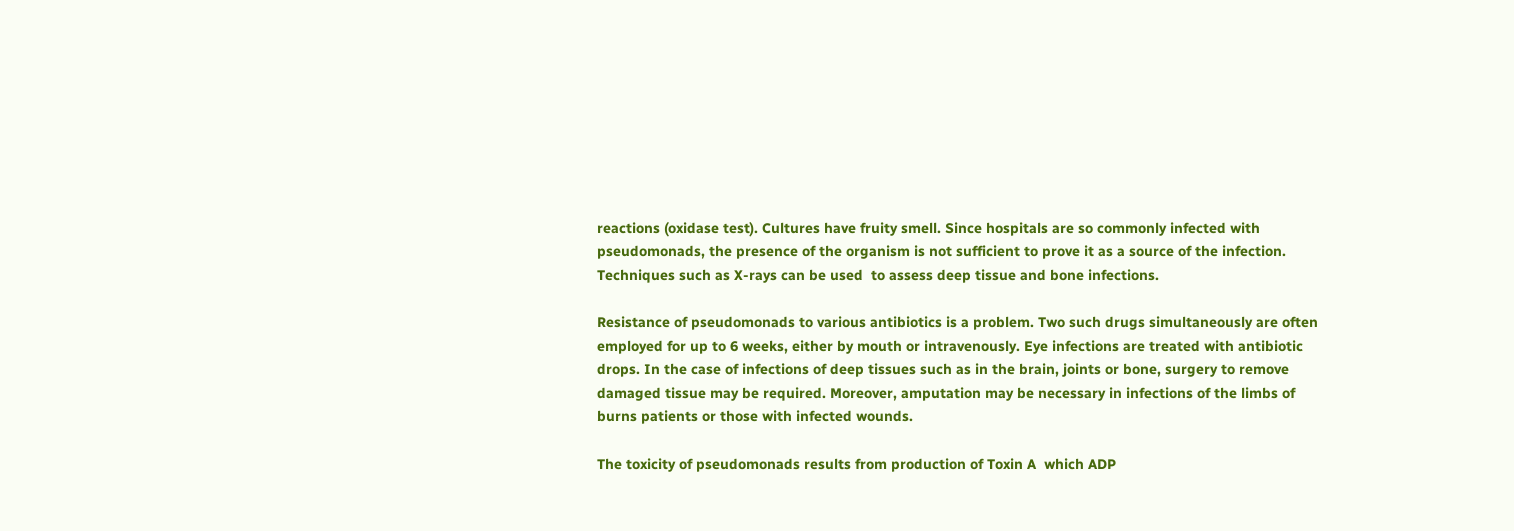reactions (oxidase test). Cultures have fruity smell. Since hospitals are so commonly infected with pseudomonads, the presence of the organism is not sufficient to prove it as a source of the infection. Techniques such as X-rays can be used  to assess deep tissue and bone infections.

Resistance of pseudomonads to various antibiotics is a problem. Two such drugs simultaneously are often employed for up to 6 weeks, either by mouth or intravenously. Eye infections are treated with antibiotic drops. In the case of infections of deep tissues such as in the brain, joints or bone, surgery to remove damaged tissue may be required. Moreover, amputation may be necessary in infections of the limbs of burns patients or those with infected wounds.

The toxicity of pseudomonads results from production of Toxin A  which ADP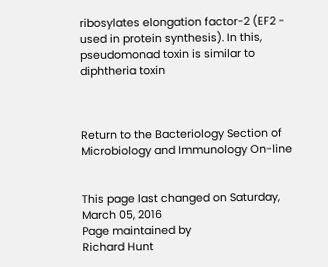ribosylates elongation factor-2 (EF2 - used in protein synthesis). In this, pseudomonad toxin is similar to diphtheria toxin



Return to the Bacteriology Section of Microbiology and Immunology On-line


This page last changed on Saturday, March 05, 2016
Page maintained by
Richard Hunt